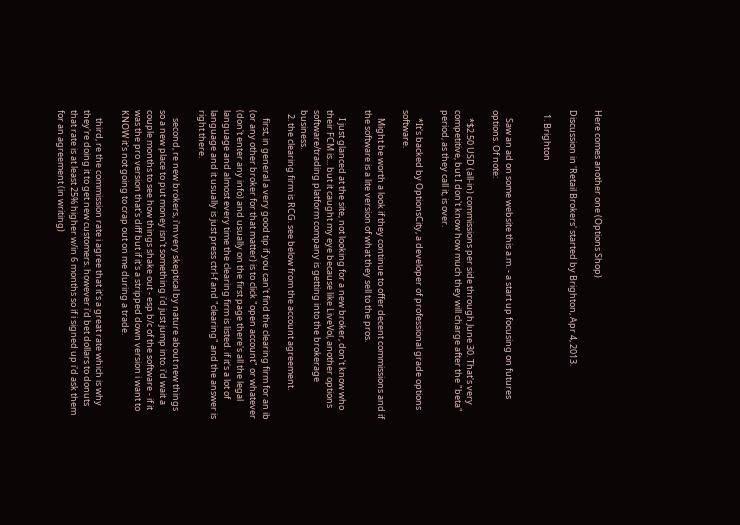Here comes another one (Options Shop)

Discussion in 'Retail Brokers' started by Brighton, Apr 4, 2013.

  1. Brighton


    Saw an ad on some website this a.m. - a start up focusing on futures options. Of note:

    *$2.50 USD (all-in) commissions per side through June 30. That's very competitive, but I don't know how much they will charge after the "beta" period, as they call it, is over.

    *It's backed by OptionsCity, a developer of professional grade options software.

    Might be worth a look if they continue to offer decent commissions and if the software is a lite version of what they sell to the pros.

    I just glanced at the site, not looking for a new broker, don't know who their FCM is... but it caught my eye because like LiveVol, another options software/trading platform company is getting into the brokerage business.
  2. the clearing firm is RCG. see below from the account agreement.

    first, in general a very good tip if you can't find the clearing firm for an ib (or any other broker for that matter) is to click "open account" or whatever (don't enter any info) and usually on the first page there's all the legal language and almost every time the clearing firm is listed. if it's a lot of language and it usually is just press ctrl-f and "clearing" and the answer is right there.

    second, re new brokers, i'm very skeptical by nature about new things so a new place to put money isn't something i'd just jump into. i'd wait a couple months to see how things shake out - esp b/c of the software - if it was the pro version that's diff but if it's a stripped down version i want to KNOW it's not going to crap out on me during a trade.

    third, re the commission rate i agree that it's a great rate which is why they're doing it to get new customers. however i'd bet dollars to donuts that rate is at least 25% higher w/in 6 months so if i signed up i'd ask them for an agreement (in writing)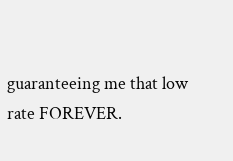guaranteeing me that low rate FOREVER.